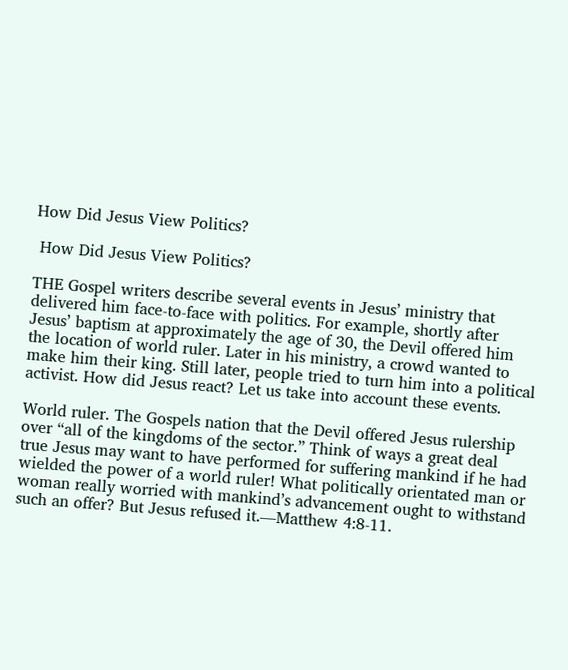How Did Jesus View Politics?

 How Did Jesus View Politics?

THE Gospel writers describe several events in Jesus’ ministry that delivered him face-to-face with politics. For example, shortly after Jesus’ baptism at approximately the age of 30, the Devil offered him the location of world ruler. Later in his ministry, a crowd wanted to make him their king. Still later, people tried to turn him into a political activist. How did Jesus react? Let us take into account these events.

World ruler. The Gospels nation that the Devil offered Jesus rulership over “all of the kingdoms of the sector.” Think of ways a great deal true Jesus may want to have performed for suffering mankind if he had wielded the power of a world ruler! What politically orientated man or woman really worried with mankind’s advancement ought to withstand such an offer? But Jesus refused it.—Matthew 4:8-11.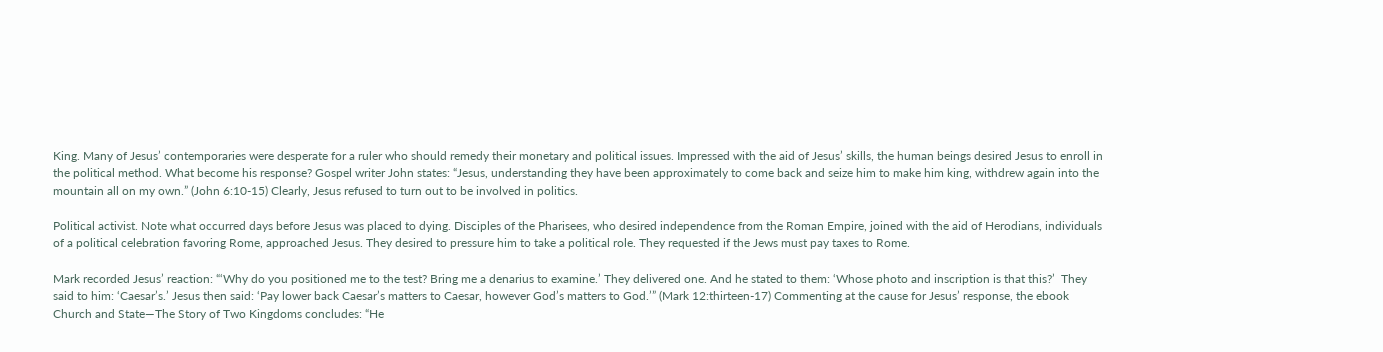King. Many of Jesus’ contemporaries were desperate for a ruler who should remedy their monetary and political issues. Impressed with the aid of Jesus’ skills, the human beings desired Jesus to enroll in the political method. What become his response? Gospel writer John states: “Jesus, understanding they have been approximately to come back and seize him to make him king, withdrew again into the mountain all on my own.” (John 6:10-15) Clearly, Jesus refused to turn out to be involved in politics.

Political activist. Note what occurred days before Jesus was placed to dying. Disciples of the Pharisees, who desired independence from the Roman Empire, joined with the aid of Herodians, individuals of a political celebration favoring Rome, approached Jesus. They desired to pressure him to take a political role. They requested if the Jews must pay taxes to Rome.

Mark recorded Jesus’ reaction: “‘Why do you positioned me to the test? Bring me a denarius to examine.’ They delivered one. And he stated to them: ‘Whose photo and inscription is that this?’  They said to him: ‘Caesar’s.’ Jesus then said: ‘Pay lower back Caesar’s matters to Caesar, however God’s matters to God.’” (Mark 12:thirteen-17) Commenting at the cause for Jesus’ response, the ebook Church and State—The Story of Two Kingdoms concludes: “He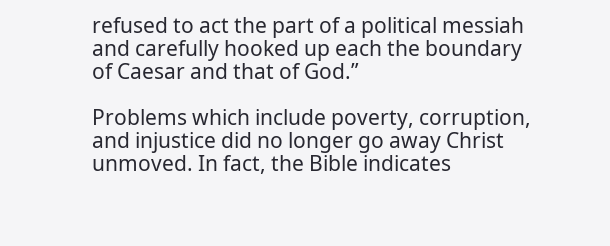refused to act the part of a political messiah and carefully hooked up each the boundary of Caesar and that of God.”

Problems which include poverty, corruption, and injustice did no longer go away Christ unmoved. In fact, the Bible indicates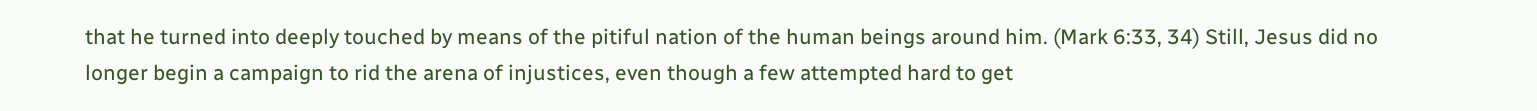that he turned into deeply touched by means of the pitiful nation of the human beings around him. (Mark 6:33, 34) Still, Jesus did no longer begin a campaign to rid the arena of injustices, even though a few attempted hard to get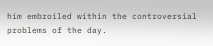him embroiled within the controversial problems of the day.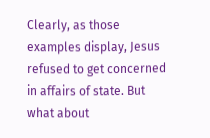Clearly, as those examples display, Jesus refused to get concerned in affairs of state. But what about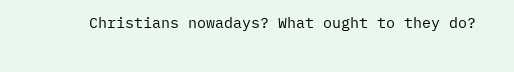Christians nowadays? What ought to they do?